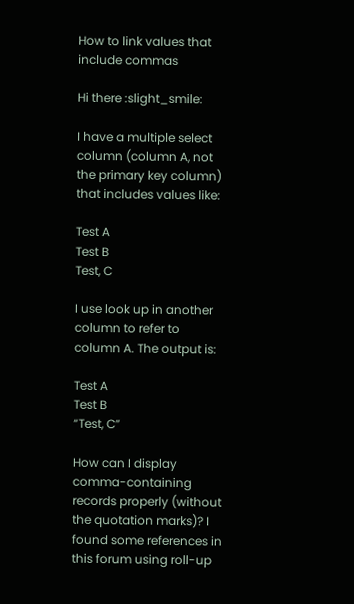How to link values that include commas

Hi there :slight_smile:

I have a multiple select column (column A, not the primary key column) that includes values like:

Test A
Test B
Test, C

I use look up in another column to refer to column A. The output is:

Test A
Test B
“Test, C”

How can I display comma-containing records properly (without the quotation marks)? I found some references in this forum using roll-up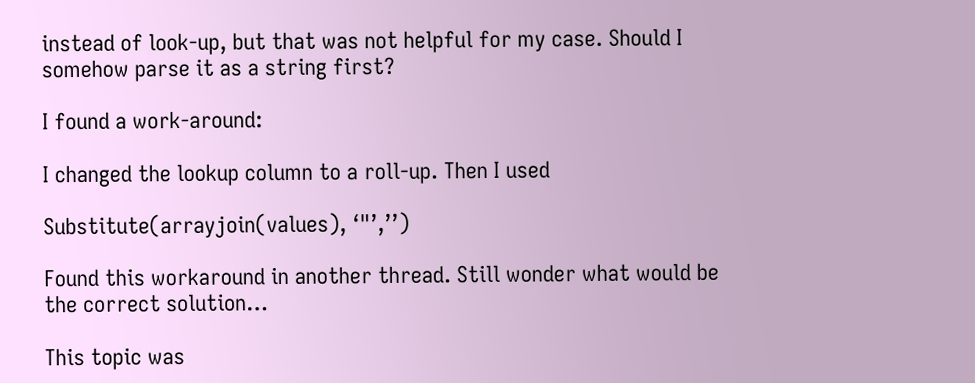instead of look-up, but that was not helpful for my case. Should I somehow parse it as a string first?

I found a work-around:

I changed the lookup column to a roll-up. Then I used

Substitute(arrayjoin(values), ‘"’,’’)

Found this workaround in another thread. Still wonder what would be the correct solution…

This topic was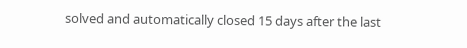solved and automatically closed 15 days after the last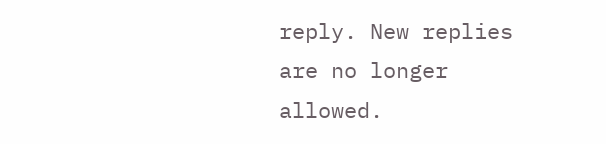reply. New replies are no longer allowed.